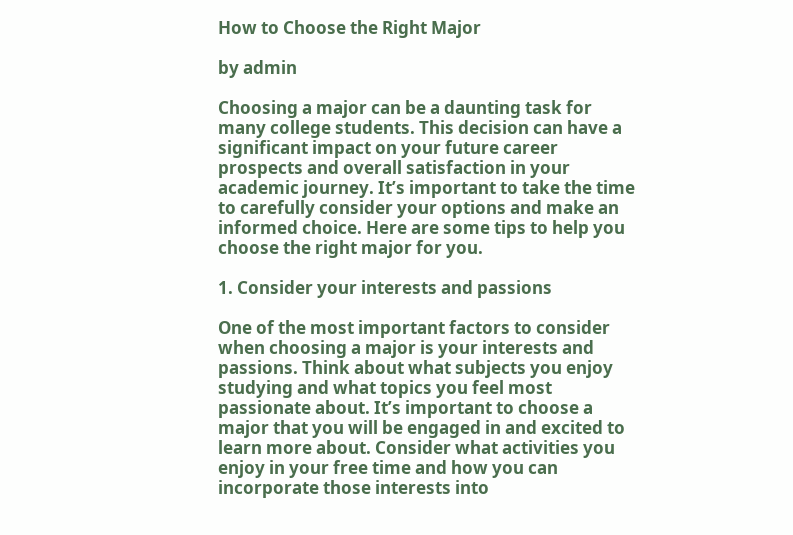How to Choose the Right Major

by admin

Choosing a major can be a daunting task for many college students. This decision can have a significant impact on your future career prospects and overall satisfaction in your academic journey. It’s important to take the time to carefully consider your options and make an informed choice. Here are some tips to help you choose the right major for you.

1. Consider your interests and passions

One of the most important factors to consider when choosing a major is your interests and passions. Think about what subjects you enjoy studying and what topics you feel most passionate about. It’s important to choose a major that you will be engaged in and excited to learn more about. Consider what activities you enjoy in your free time and how you can incorporate those interests into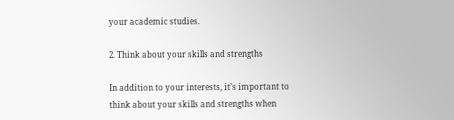your academic studies.

2. Think about your skills and strengths

In addition to your interests, it’s important to think about your skills and strengths when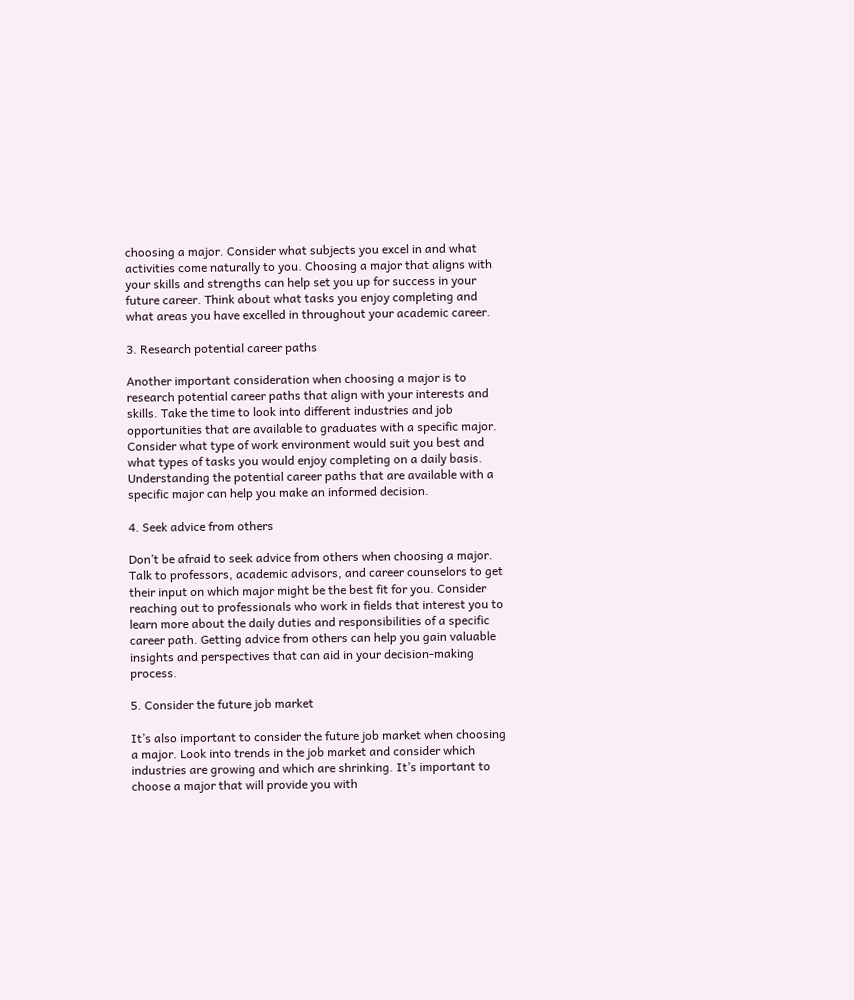choosing a major. Consider what subjects you excel in and what activities come naturally to you. Choosing a major that aligns with your skills and strengths can help set you up for success in your future career. Think about what tasks you enjoy completing and what areas you have excelled in throughout your academic career.

3. Research potential career paths

Another important consideration when choosing a major is to research potential career paths that align with your interests and skills. Take the time to look into different industries and job opportunities that are available to graduates with a specific major. Consider what type of work environment would suit you best and what types of tasks you would enjoy completing on a daily basis. Understanding the potential career paths that are available with a specific major can help you make an informed decision.

4. Seek advice from others

Don’t be afraid to seek advice from others when choosing a major. Talk to professors, academic advisors, and career counselors to get their input on which major might be the best fit for you. Consider reaching out to professionals who work in fields that interest you to learn more about the daily duties and responsibilities of a specific career path. Getting advice from others can help you gain valuable insights and perspectives that can aid in your decision-making process.

5. Consider the future job market

It’s also important to consider the future job market when choosing a major. Look into trends in the job market and consider which industries are growing and which are shrinking. It’s important to choose a major that will provide you with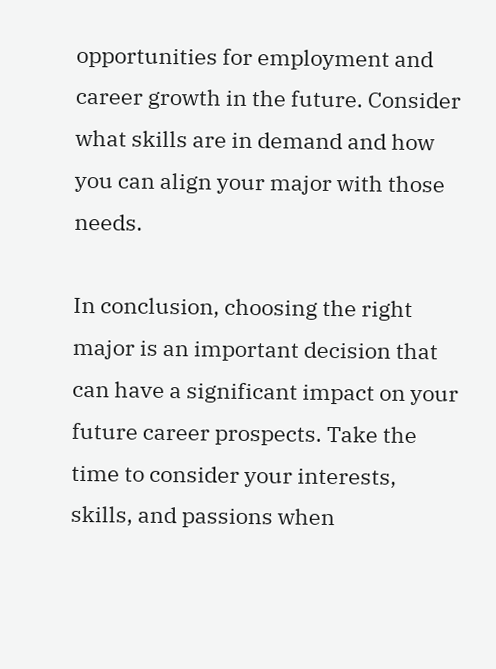opportunities for employment and career growth in the future. Consider what skills are in demand and how you can align your major with those needs.

In conclusion, choosing the right major is an important decision that can have a significant impact on your future career prospects. Take the time to consider your interests, skills, and passions when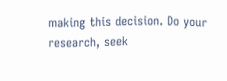making this decision. Do your research, seek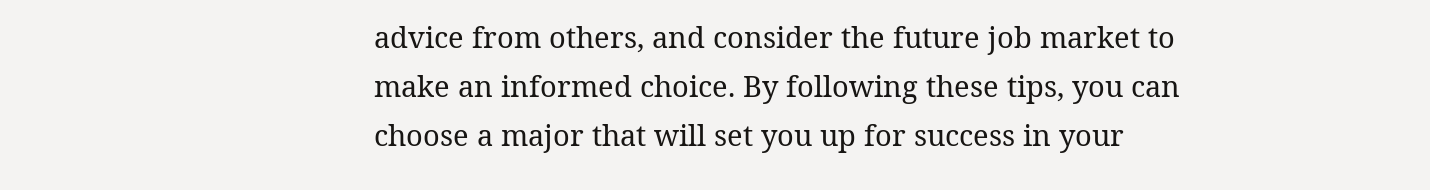advice from others, and consider the future job market to make an informed choice. By following these tips, you can choose a major that will set you up for success in your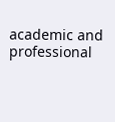academic and professional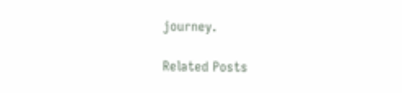journey.

Related Posts